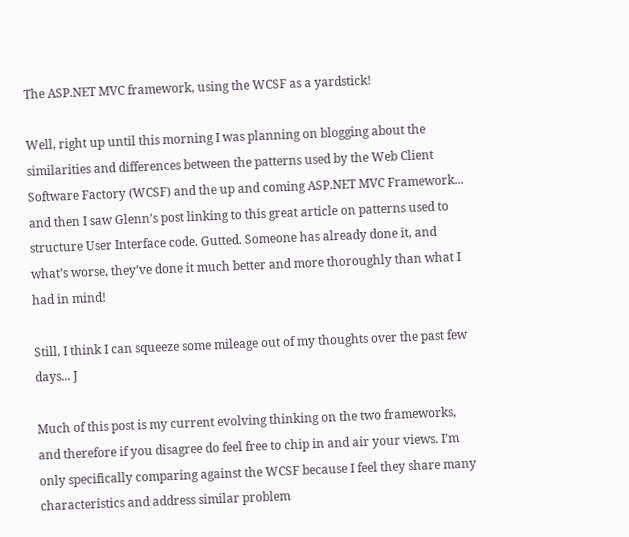The ASP.NET MVC framework, using the WCSF as a yardstick!

Well, right up until this morning I was planning on blogging about the similarities and differences between the patterns used by the Web Client Software Factory (WCSF) and the up and coming ASP.NET MVC Framework... and then I saw Glenn’s post linking to this great article on patterns used to structure User Interface code. Gutted. Someone has already done it, and what’s worse, they’ve done it much better and more thoroughly than what I had in mind!

Still, I think I can squeeze some mileage out of my thoughts over the past few days... J

Much of this post is my current evolving thinking on the two frameworks, and therefore if you disagree do feel free to chip in and air your views. I’m only specifically comparing against the WCSF because I feel they share many characteristics and address similar problem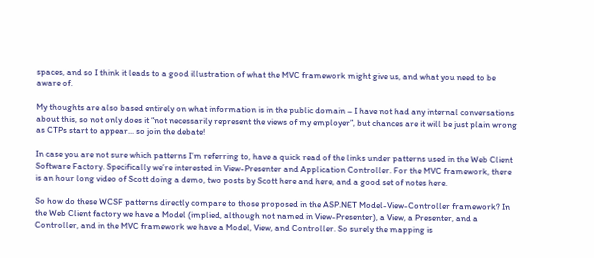spaces, and so I think it leads to a good illustration of what the MVC framework might give us, and what you need to be aware of.

My thoughts are also based entirely on what information is in the public domain – I have not had any internal conversations about this, so not only does it “not necessarily represent the views of my employer”, but chances are it will be just plain wrong as CTPs start to appear... so join the debate!

In case you are not sure which patterns I’m referring to, have a quick read of the links under patterns used in the Web Client Software Factory. Specifically we’re interested in View-Presenter and Application Controller. For the MVC framework, there is an hour long video of Scott doing a demo, two posts by Scott here and here, and a good set of notes here.

So how do these WCSF patterns directly compare to those proposed in the ASP.NET Model-View-Controller framework? In the Web Client factory we have a Model (implied, although not named in View-Presenter), a View, a Presenter, and a Controller, and in the MVC framework we have a Model, View, and Controller. So surely the mapping is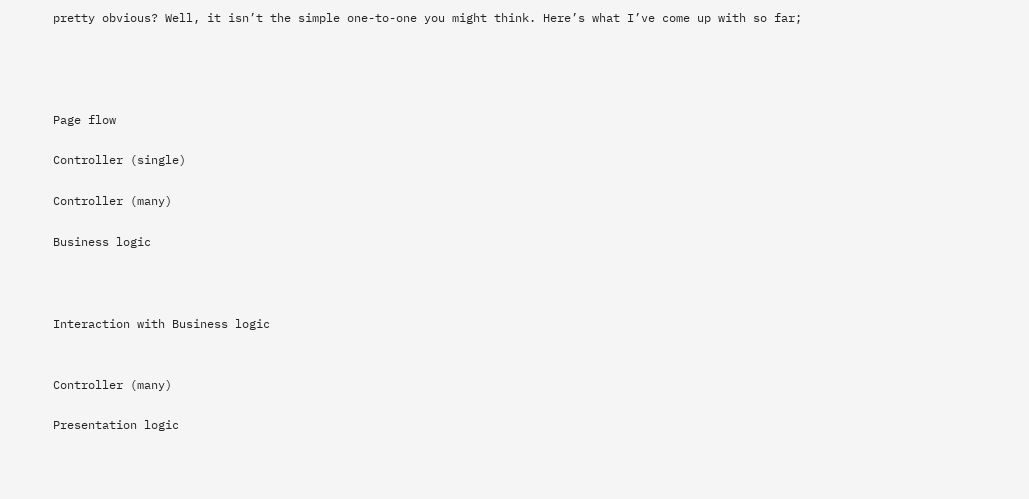pretty obvious? Well, it isn’t the simple one-to-one you might think. Here’s what I’ve come up with so far;




Page flow

Controller (single)

Controller (many)

Business logic



Interaction with Business logic


Controller (many)

Presentation logic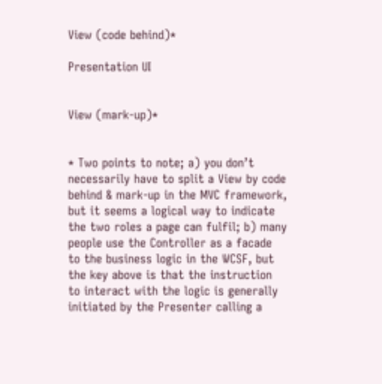View (code behind)*

Presentation UI


View (mark-up)*


* Two points to note; a) you don’t necessarily have to split a View by code behind & mark-up in the MVC framework, but it seems a logical way to indicate the two roles a page can fulfil; b) many people use the Controller as a facade to the business logic in the WCSF, but the key above is that the instruction to interact with the logic is generally initiated by the Presenter calling a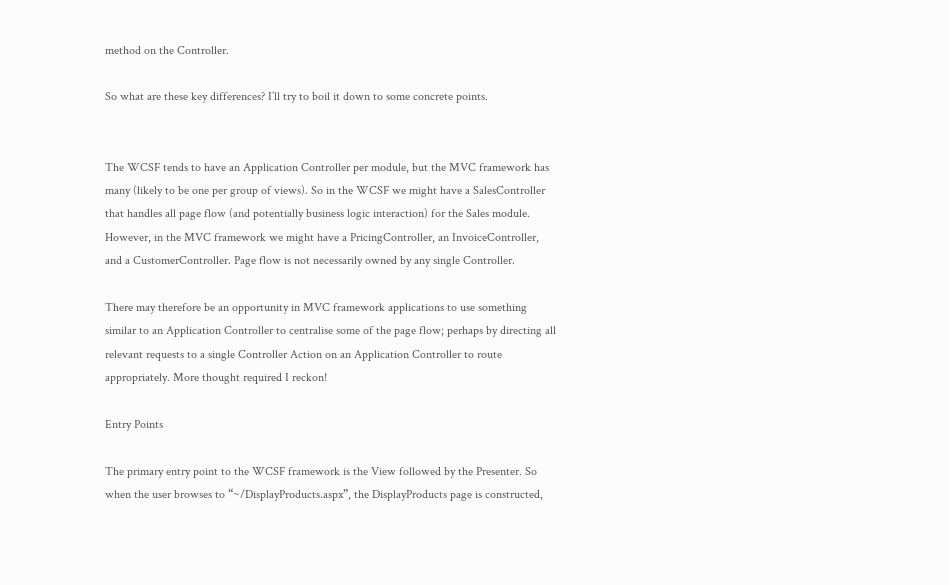method on the Controller.

So what are these key differences? I’ll try to boil it down to some concrete points.


The WCSF tends to have an Application Controller per module, but the MVC framework has many (likely to be one per group of views). So in the WCSF we might have a SalesController that handles all page flow (and potentially business logic interaction) for the Sales module. However, in the MVC framework we might have a PricingController, an InvoiceController, and a CustomerController. Page flow is not necessarily owned by any single Controller.

There may therefore be an opportunity in MVC framework applications to use something similar to an Application Controller to centralise some of the page flow; perhaps by directing all relevant requests to a single Controller Action on an Application Controller to route appropriately. More thought required I reckon!

Entry Points

The primary entry point to the WCSF framework is the View followed by the Presenter. So when the user browses to “~/DisplayProducts.aspx”, the DisplayProducts page is constructed,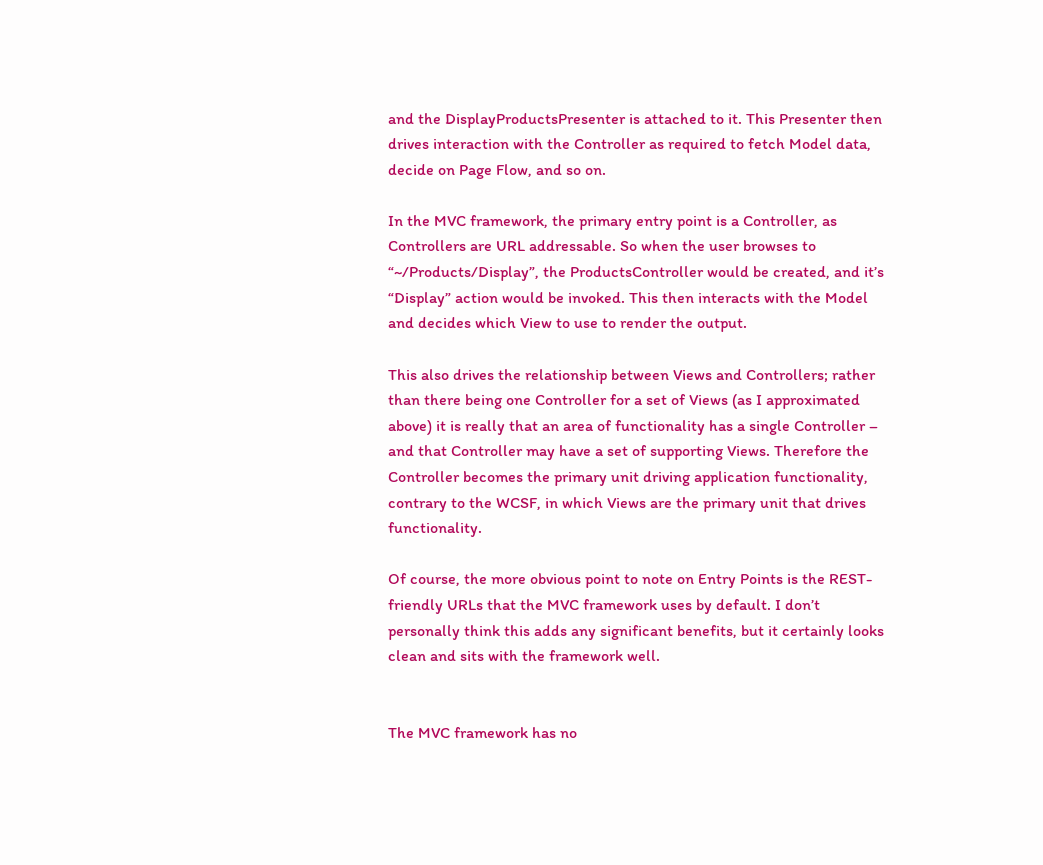and the DisplayProductsPresenter is attached to it. This Presenter then drives interaction with the Controller as required to fetch Model data, decide on Page Flow, and so on.

In the MVC framework, the primary entry point is a Controller, as Controllers are URL addressable. So when the user browses to “~/Products/Display”, the ProductsController would be created, and it’s “Display” action would be invoked. This then interacts with the Model and decides which View to use to render the output.

This also drives the relationship between Views and Controllers; rather than there being one Controller for a set of Views (as I approximated above) it is really that an area of functionality has a single Controller – and that Controller may have a set of supporting Views. Therefore the Controller becomes the primary unit driving application functionality, contrary to the WCSF, in which Views are the primary unit that drives functionality.

Of course, the more obvious point to note on Entry Points is the REST-friendly URLs that the MVC framework uses by default. I don’t personally think this adds any significant benefits, but it certainly looks clean and sits with the framework well.


The MVC framework has no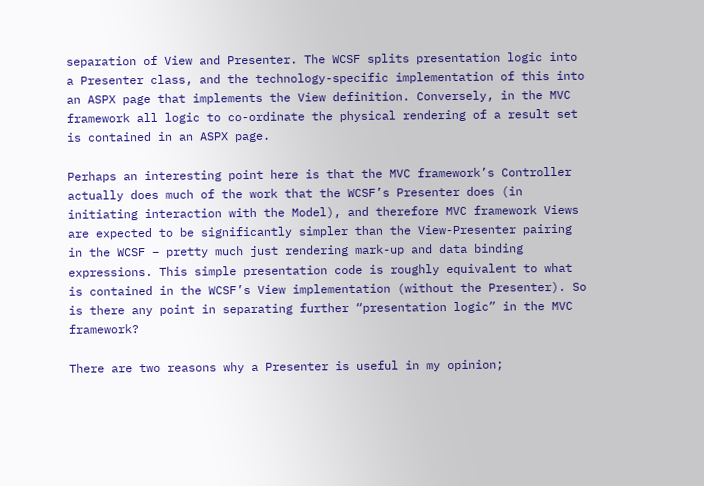separation of View and Presenter. The WCSF splits presentation logic into a Presenter class, and the technology-specific implementation of this into an ASPX page that implements the View definition. Conversely, in the MVC framework all logic to co-ordinate the physical rendering of a result set is contained in an ASPX page.

Perhaps an interesting point here is that the MVC framework’s Controller actually does much of the work that the WCSF’s Presenter does (in initiating interaction with the Model), and therefore MVC framework Views are expected to be significantly simpler than the View-Presenter pairing in the WCSF – pretty much just rendering mark-up and data binding expressions. This simple presentation code is roughly equivalent to what is contained in the WCSF’s View implementation (without the Presenter). So is there any point in separating further “presentation logic” in the MVC framework?

There are two reasons why a Presenter is useful in my opinion;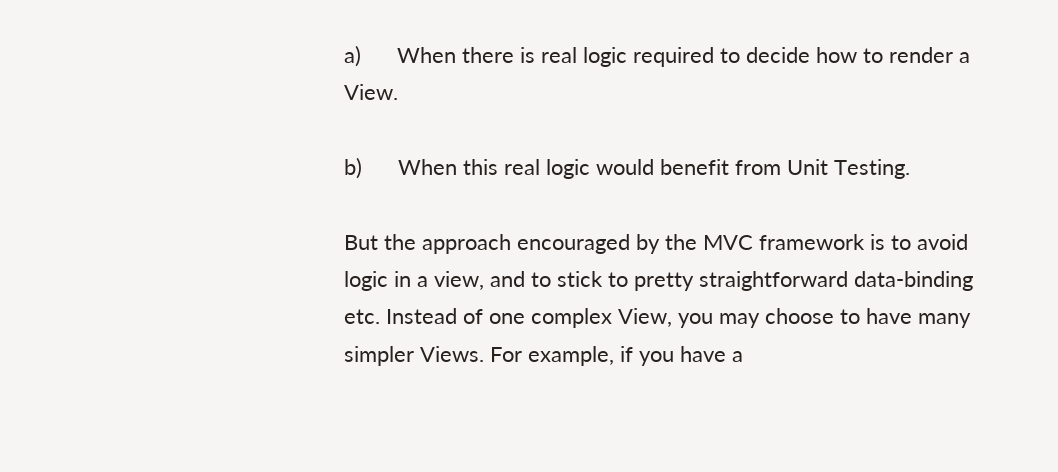a)      When there is real logic required to decide how to render a View.

b)      When this real logic would benefit from Unit Testing.

But the approach encouraged by the MVC framework is to avoid logic in a view, and to stick to pretty straightforward data-binding etc. Instead of one complex View, you may choose to have many simpler Views. For example, if you have a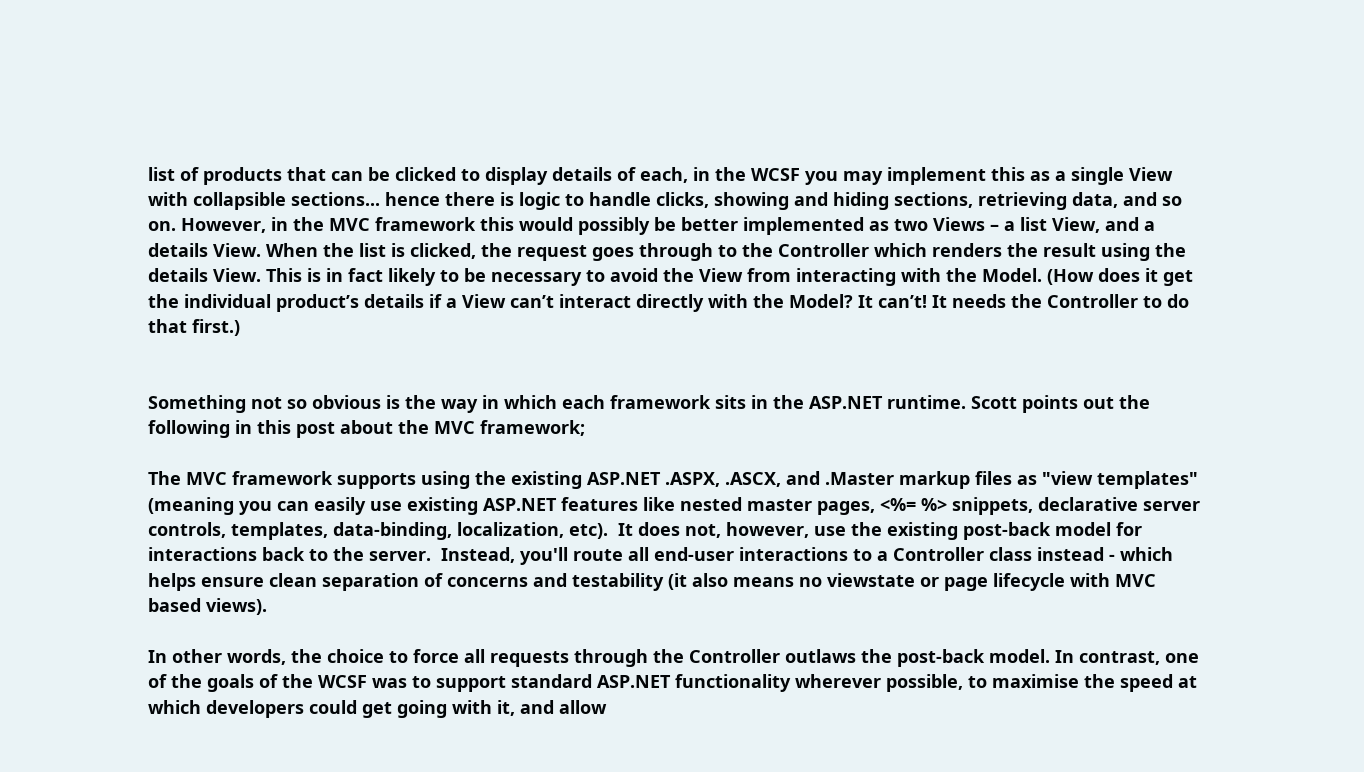list of products that can be clicked to display details of each, in the WCSF you may implement this as a single View with collapsible sections... hence there is logic to handle clicks, showing and hiding sections, retrieving data, and so on. However, in the MVC framework this would possibly be better implemented as two Views – a list View, and a details View. When the list is clicked, the request goes through to the Controller which renders the result using the details View. This is in fact likely to be necessary to avoid the View from interacting with the Model. (How does it get the individual product’s details if a View can’t interact directly with the Model? It can’t! It needs the Controller to do that first.)


Something not so obvious is the way in which each framework sits in the ASP.NET runtime. Scott points out the following in this post about the MVC framework;

The MVC framework supports using the existing ASP.NET .ASPX, .ASCX, and .Master markup files as "view templates" (meaning you can easily use existing ASP.NET features like nested master pages, <%= %> snippets, declarative server controls, templates, data-binding, localization, etc).  It does not, however, use the existing post-back model for interactions back to the server.  Instead, you'll route all end-user interactions to a Controller class instead - which helps ensure clean separation of concerns and testability (it also means no viewstate or page lifecycle with MVC based views).

In other words, the choice to force all requests through the Controller outlaws the post-back model. In contrast, one of the goals of the WCSF was to support standard ASP.NET functionality wherever possible, to maximise the speed at which developers could get going with it, and allow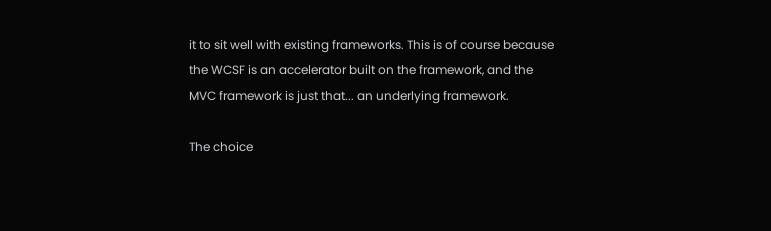it to sit well with existing frameworks. This is of course because the WCSF is an accelerator built on the framework, and the MVC framework is just that... an underlying framework.

The choice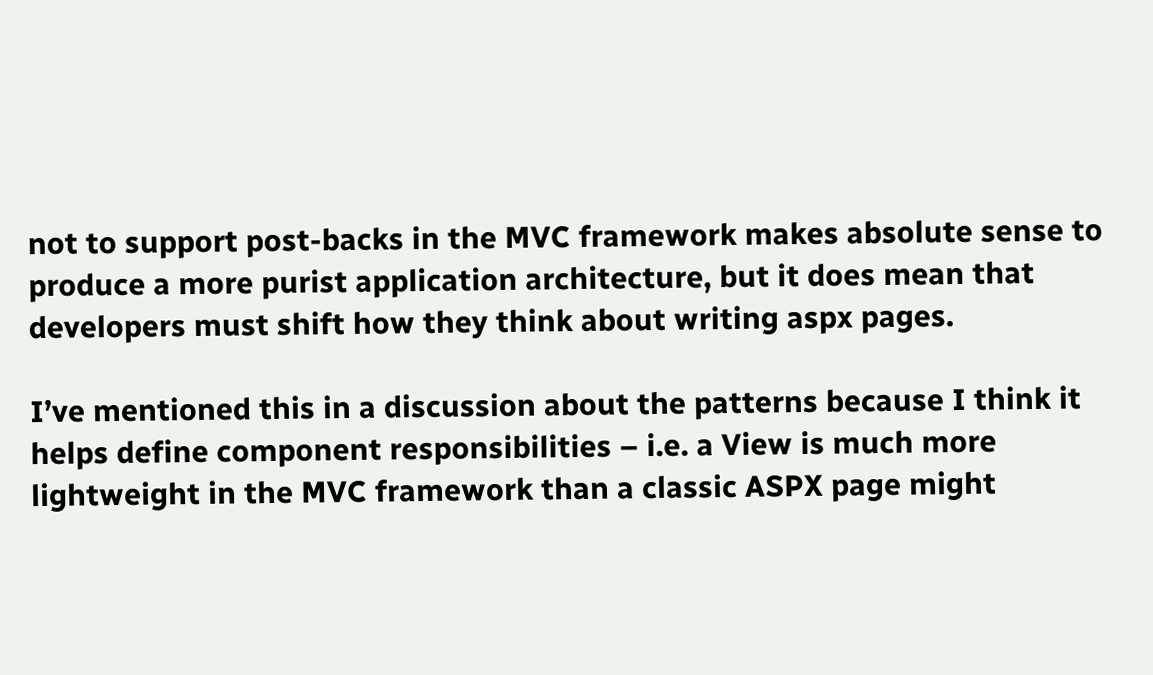not to support post-backs in the MVC framework makes absolute sense to produce a more purist application architecture, but it does mean that developers must shift how they think about writing aspx pages.

I’ve mentioned this in a discussion about the patterns because I think it helps define component responsibilities – i.e. a View is much more lightweight in the MVC framework than a classic ASPX page might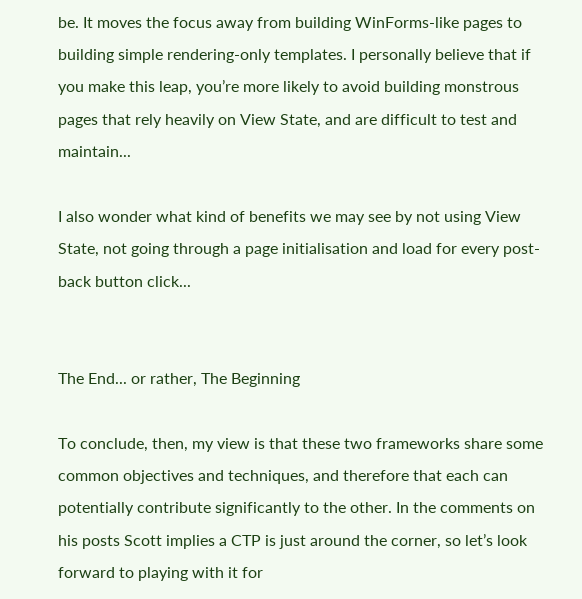be. It moves the focus away from building WinForms-like pages to building simple rendering-only templates. I personally believe that if you make this leap, you’re more likely to avoid building monstrous pages that rely heavily on View State, and are difficult to test and maintain...

I also wonder what kind of benefits we may see by not using View State, not going through a page initialisation and load for every post-back button click...


The End... or rather, The Beginning

To conclude, then, my view is that these two frameworks share some common objectives and techniques, and therefore that each can potentially contribute significantly to the other. In the comments on his posts Scott implies a CTP is just around the corner, so let’s look forward to playing with it for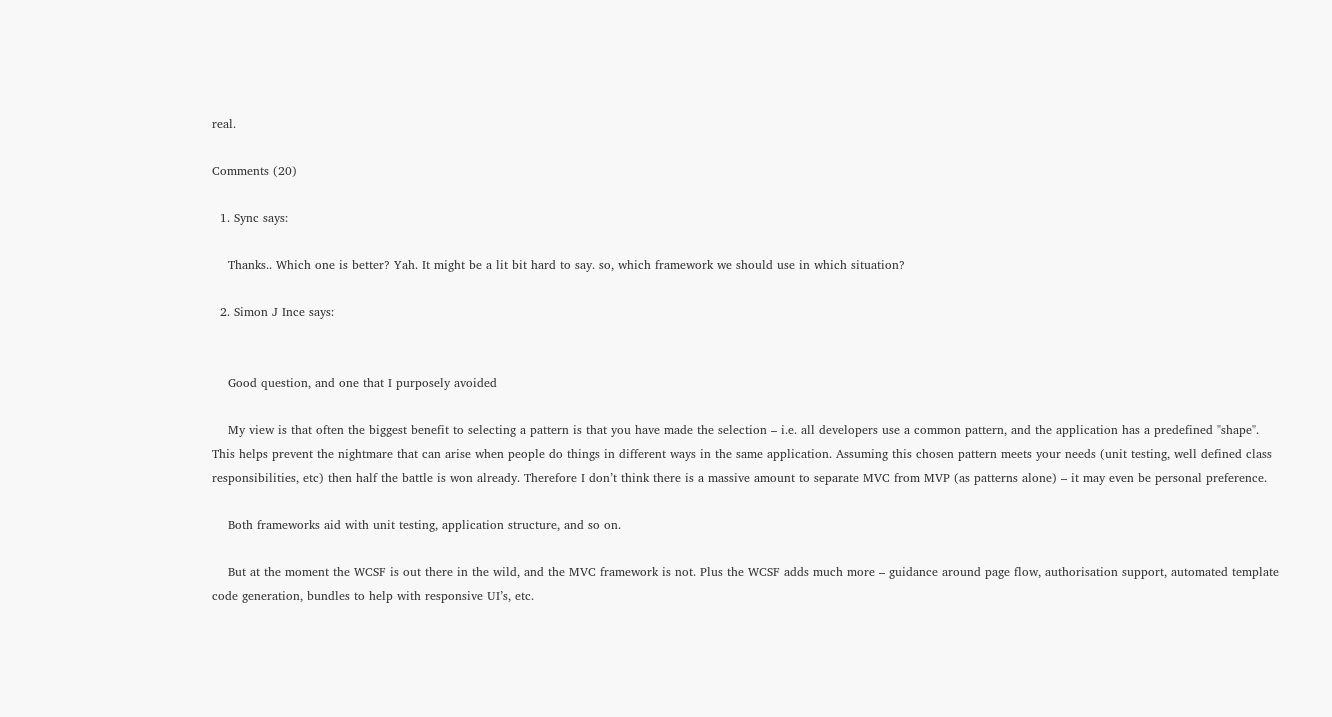real.

Comments (20)

  1. Sync says:

    Thanks.. Which one is better? Yah. It might be a lit bit hard to say. so, which framework we should use in which situation?

  2. Simon J Ince says:


    Good question, and one that I purposely avoided

    My view is that often the biggest benefit to selecting a pattern is that you have made the selection – i.e. all developers use a common pattern, and the application has a predefined "shape". This helps prevent the nightmare that can arise when people do things in different ways in the same application. Assuming this chosen pattern meets your needs (unit testing, well defined class responsibilities, etc) then half the battle is won already. Therefore I don’t think there is a massive amount to separate MVC from MVP (as patterns alone) – it may even be personal preference.

    Both frameworks aid with unit testing, application structure, and so on.

    But at the moment the WCSF is out there in the wild, and the MVC framework is not. Plus the WCSF adds much more – guidance around page flow, authorisation support, automated template code generation, bundles to help with responsive UI’s, etc.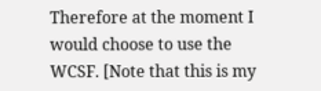Therefore at the moment I would choose to use the WCSF. [Note that this is my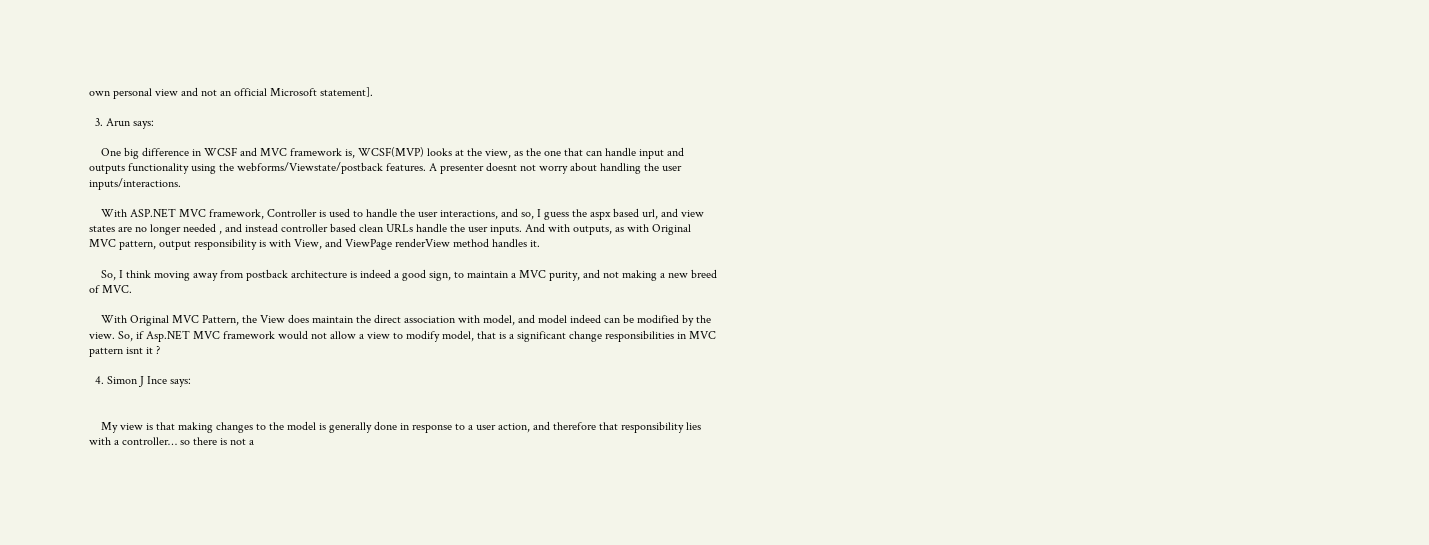own personal view and not an official Microsoft statement].

  3. Arun says:

    One big difference in WCSF and MVC framework is, WCSF(MVP) looks at the view, as the one that can handle input and outputs functionality using the webforms/Viewstate/postback features. A presenter doesnt not worry about handling the user inputs/interactions.

    With ASP.NET MVC framework, Controller is used to handle the user interactions, and so, I guess the aspx based url, and view states are no longer needed , and instead controller based clean URLs handle the user inputs. And with outputs, as with Original MVC pattern, output responsibility is with View, and ViewPage renderView method handles it.

    So, I think moving away from postback architecture is indeed a good sign, to maintain a MVC purity, and not making a new breed of MVC.

    With Original MVC Pattern, the View does maintain the direct association with model, and model indeed can be modified by the view. So, if Asp.NET MVC framework would not allow a view to modify model, that is a significant change responsibilities in MVC pattern isnt it ?

  4. Simon J Ince says:


    My view is that making changes to the model is generally done in response to a user action, and therefore that responsibility lies with a controller… so there is not a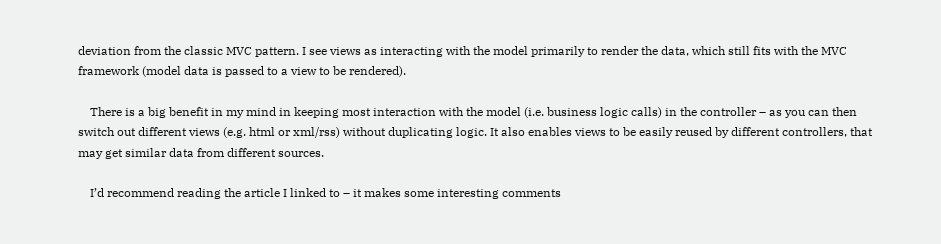deviation from the classic MVC pattern. I see views as interacting with the model primarily to render the data, which still fits with the MVC framework (model data is passed to a view to be rendered).

    There is a big benefit in my mind in keeping most interaction with the model (i.e. business logic calls) in the controller – as you can then switch out different views (e.g. html or xml/rss) without duplicating logic. It also enables views to be easily reused by different controllers, that may get similar data from different sources.

    I’d recommend reading the article I linked to – it makes some interesting comments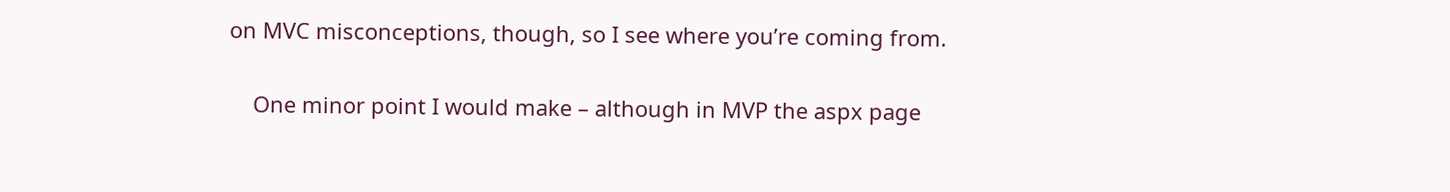on MVC misconceptions, though, so I see where you’re coming from.

    One minor point I would make – although in MVP the aspx page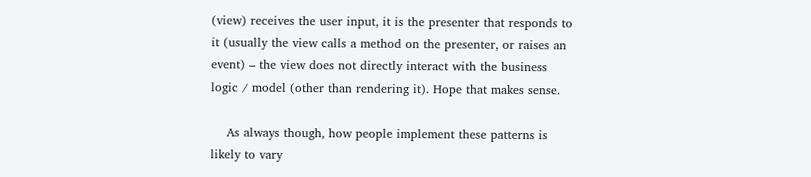(view) receives the user input, it is the presenter that responds to it (usually the view calls a method on the presenter, or raises an event) – the view does not directly interact with the business logic / model (other than rendering it). Hope that makes sense.

    As always though, how people implement these patterns is likely to vary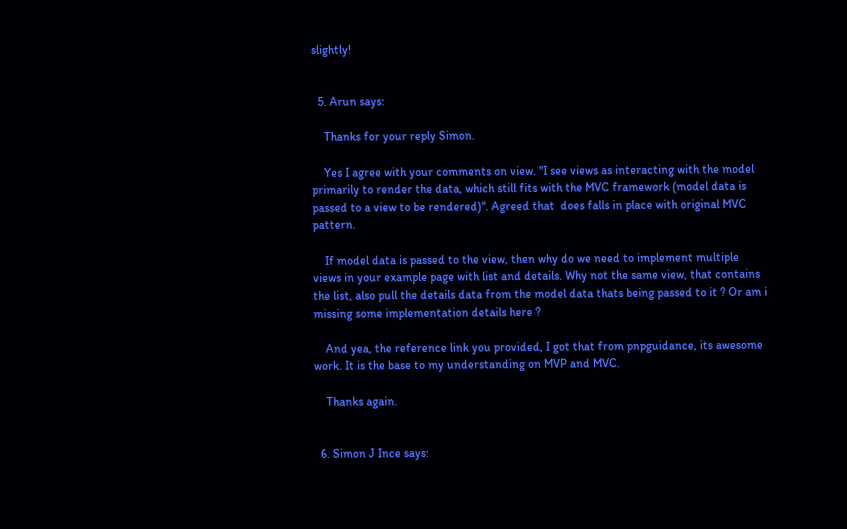slightly!


  5. Arun says:

    Thanks for your reply Simon.

    Yes I agree with your comments on view. "I see views as interacting with the model primarily to render the data, which still fits with the MVC framework (model data is passed to a view to be rendered)". Agreed that  does falls in place with original MVC pattern.

    If model data is passed to the view, then why do we need to implement multiple views in your example page with list and details. Why not the same view, that contains the list, also pull the details data from the model data thats being passed to it ? Or am i missing some implementation details here ?

    And yea, the reference link you provided, I got that from pnpguidance, its awesome work. It is the base to my understanding on MVP and MVC.

    Thanks again.


  6. Simon J Ince says: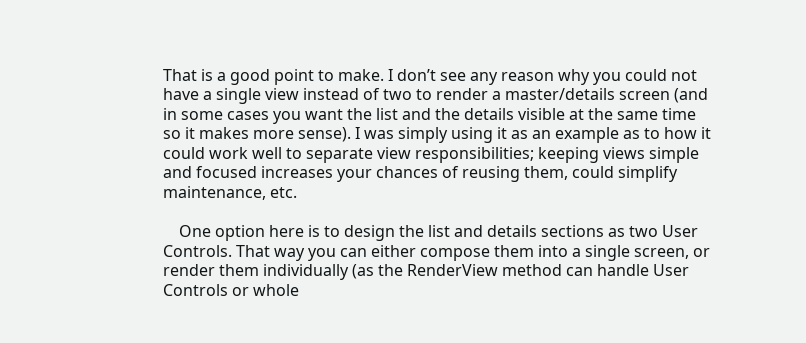That is a good point to make. I don’t see any reason why you could not have a single view instead of two to render a master/details screen (and in some cases you want the list and the details visible at the same time so it makes more sense). I was simply using it as an example as to how it could work well to separate view responsibilities; keeping views simple and focused increases your chances of reusing them, could simplify maintenance, etc.

    One option here is to design the list and details sections as two User Controls. That way you can either compose them into a single screen, or render them individually (as the RenderView method can handle User Controls or whole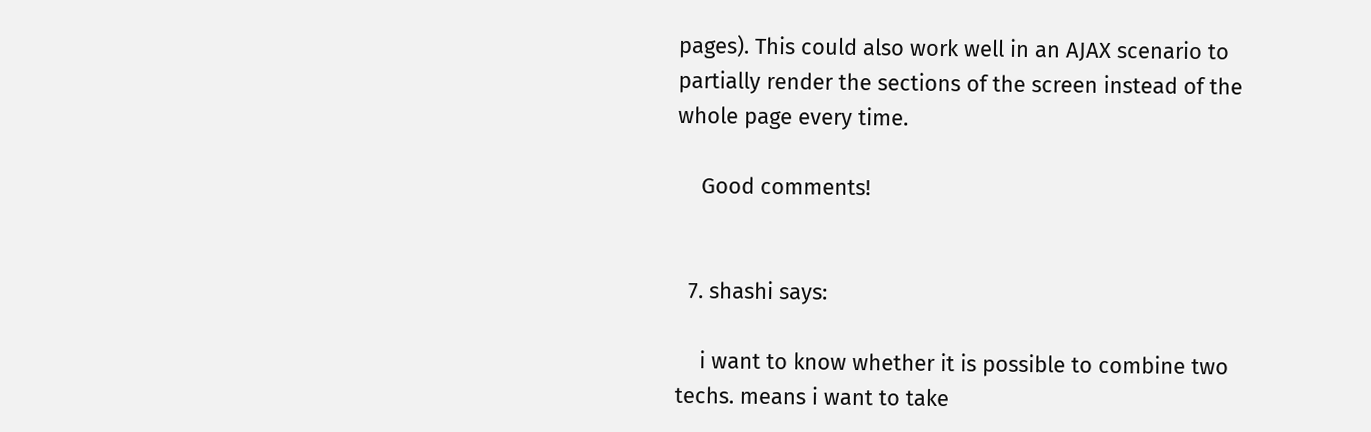pages). This could also work well in an AJAX scenario to partially render the sections of the screen instead of the whole page every time.

    Good comments!


  7. shashi says:

    i want to know whether it is possible to combine two techs. means i want to take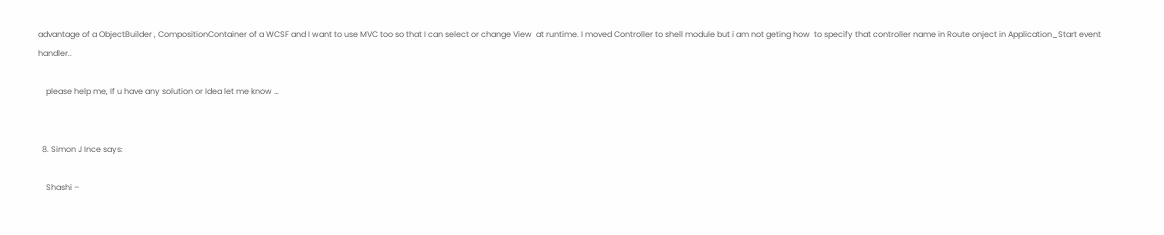advantage of a ObjectBuilder , CompositionContainer of a WCSF and I want to use MVC too so that I can select or change View  at runtime. I moved Controller to shell module but i am not geting how  to specify that controller name in Route onject in Application_Start event handler..

    please help me, If u have any solution or Idea let me know …


  8. Simon J Ince says:

    Shashi –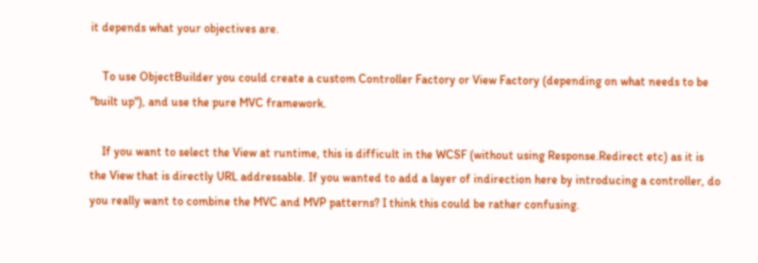it depends what your objectives are.

    To use ObjectBuilder you could create a custom Controller Factory or View Factory (depending on what needs to be "built up"), and use the pure MVC framework.

    If you want to select the View at runtime, this is difficult in the WCSF (without using Response.Redirect etc) as it is the View that is directly URL addressable. If you wanted to add a layer of indirection here by introducing a controller, do you really want to combine the MVC and MVP patterns? I think this could be rather confusing.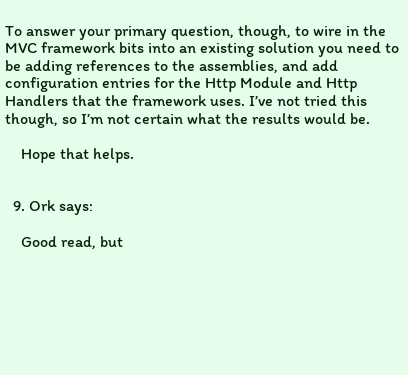To answer your primary question, though, to wire in the MVC framework bits into an existing solution you need to be adding references to the assemblies, and add configuration entries for the Http Module and Http Handlers that the framework uses. I’ve not tried this though, so I’m not certain what the results would be.

    Hope that helps.


  9. Ork says:

    Good read, but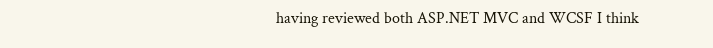having reviewed both ASP.NET MVC and WCSF I think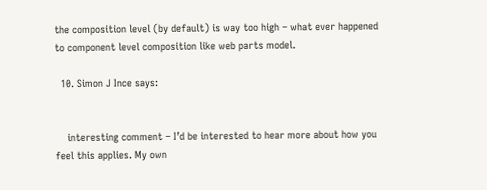the composition level (by default) is way too high – what ever happened to component level composition like web parts model.

  10. Simon J Ince says:


    interesting comment – I’d be interested to hear more about how you feel this applies. My own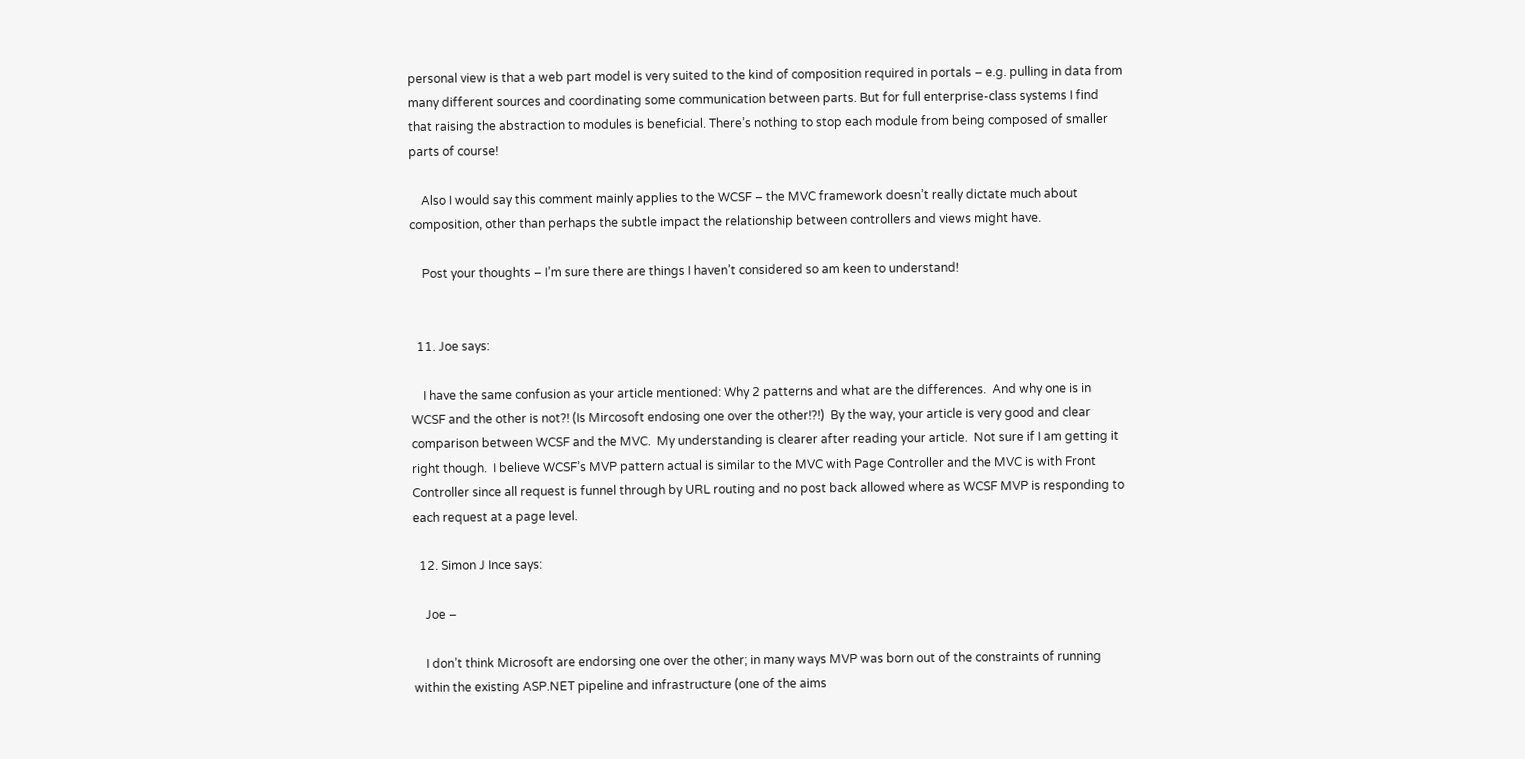personal view is that a web part model is very suited to the kind of composition required in portals – e.g. pulling in data from many different sources and coordinating some communication between parts. But for full enterprise-class systems I find that raising the abstraction to modules is beneficial. There’s nothing to stop each module from being composed of smaller parts of course!

    Also I would say this comment mainly applies to the WCSF – the MVC framework doesn’t really dictate much about composition, other than perhaps the subtle impact the relationship between controllers and views might have.

    Post your thoughts – I’m sure there are things I haven’t considered so am keen to understand!


  11. Joe says:

    I have the same confusion as your article mentioned: Why 2 patterns and what are the differences.  And why one is in WCSF and the other is not?! (Is Mircosoft endosing one over the other!?!)  By the way, your article is very good and clear comparison between WCSF and the MVC.  My understanding is clearer after reading your article.  Not sure if I am getting it right though.  I believe WCSF’s MVP pattern actual is similar to the MVC with Page Controller and the MVC is with Front Controller since all request is funnel through by URL routing and no post back allowed where as WCSF MVP is responding to each request at a page level.

  12. Simon J Ince says:

    Joe –

    I don’t think Microsoft are endorsing one over the other; in many ways MVP was born out of the constraints of running within the existing ASP.NET pipeline and infrastructure (one of the aims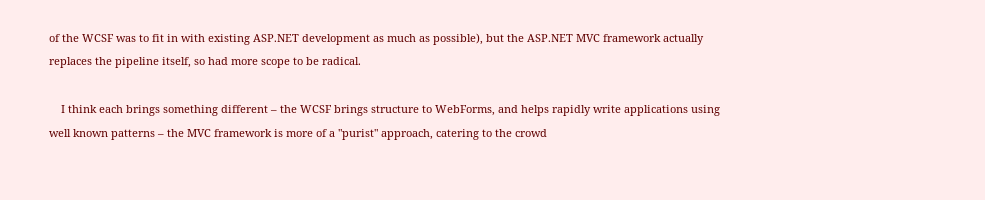of the WCSF was to fit in with existing ASP.NET development as much as possible), but the ASP.NET MVC framework actually replaces the pipeline itself, so had more scope to be radical.

    I think each brings something different – the WCSF brings structure to WebForms, and helps rapidly write applications using well known patterns – the MVC framework is more of a "purist" approach, catering to the crowd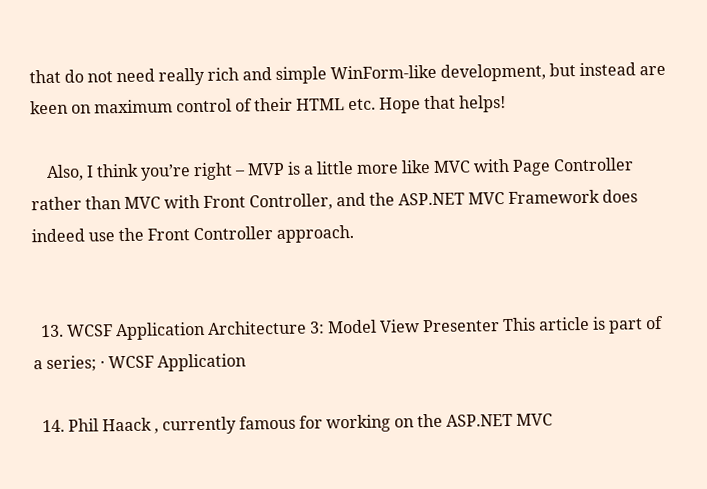that do not need really rich and simple WinForm-like development, but instead are keen on maximum control of their HTML etc. Hope that helps!

    Also, I think you’re right – MVP is a little more like MVC with Page Controller rather than MVC with Front Controller, and the ASP.NET MVC Framework does indeed use the Front Controller approach.


  13. WCSF Application Architecture 3: Model View Presenter This article is part of a series; · WCSF Application

  14. Phil Haack , currently famous for working on the ASP.NET MVC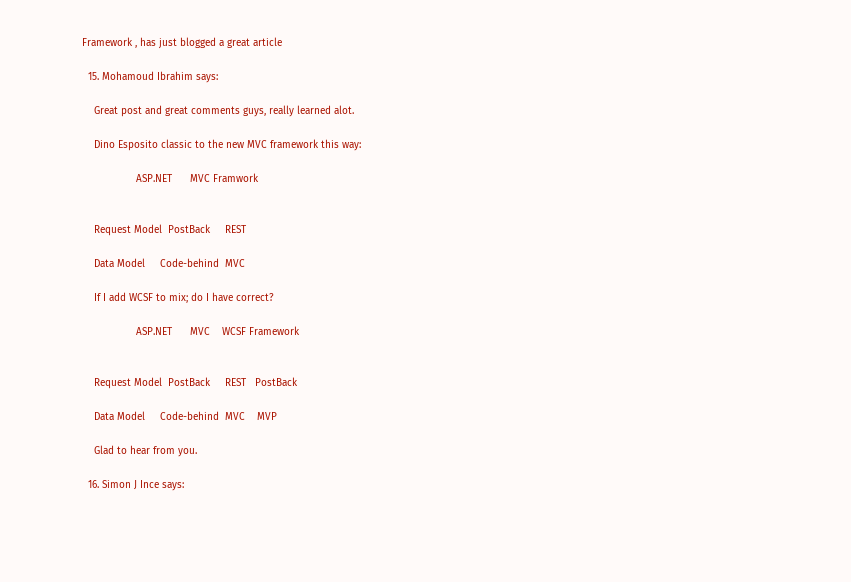Framework , has just blogged a great article

  15. Mohamoud Ibrahim says:

    Great post and great comments guys, really learned alot.

    Dino Esposito classic to the new MVC framework this way:

                  ASP.NET      MVC Framwork


    Request Model  PostBack     REST

    Data Model     Code-behind  MVC

    If I add WCSF to mix; do I have correct?

                  ASP.NET      MVC    WCSF Framework


    Request Model  PostBack     REST   PostBack

    Data Model     Code-behind  MVC    MVP

    Glad to hear from you.

  16. Simon J Ince says: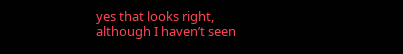yes that looks right, although I haven’t seen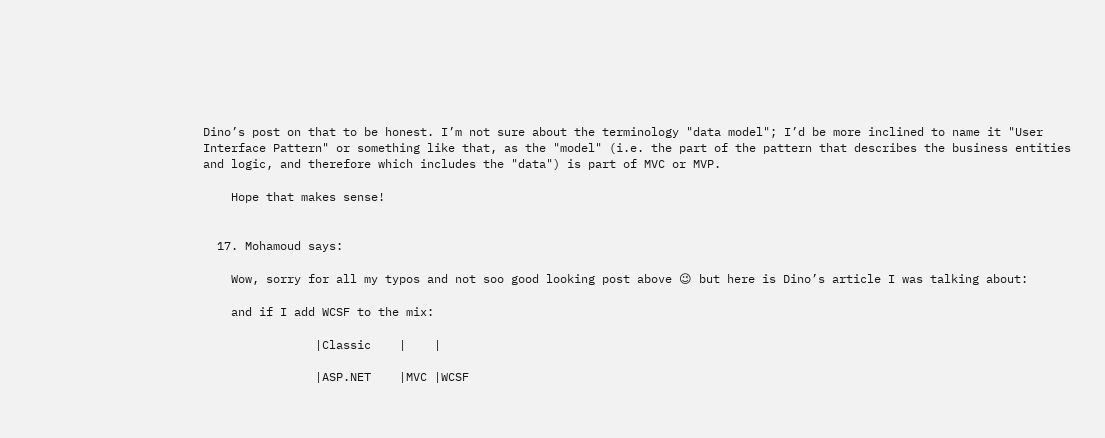Dino’s post on that to be honest. I’m not sure about the terminology "data model"; I’d be more inclined to name it "User Interface Pattern" or something like that, as the "model" (i.e. the part of the pattern that describes the business entities and logic, and therefore which includes the "data") is part of MVC or MVP.

    Hope that makes sense!


  17. Mohamoud says:

    Wow, sorry for all my typos and not soo good looking post above 😉 but here is Dino’s article I was talking about:

    and if I add WCSF to the mix:

                |Classic    |    |

                |ASP.NET    |MVC |WCSF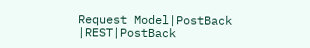Request Model|PostBack   |REST|PostBack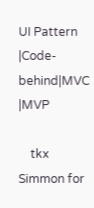UI Pattern   |Code-behind|MVC |MVP

    tkx Simmon for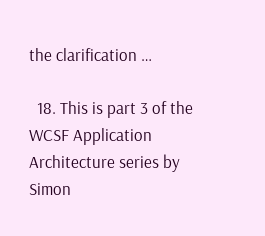the clarification …

  18. This is part 3 of the WCSF Application Architecture series by Simon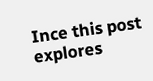Ince this post explores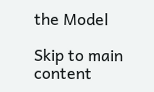the Model

Skip to main content